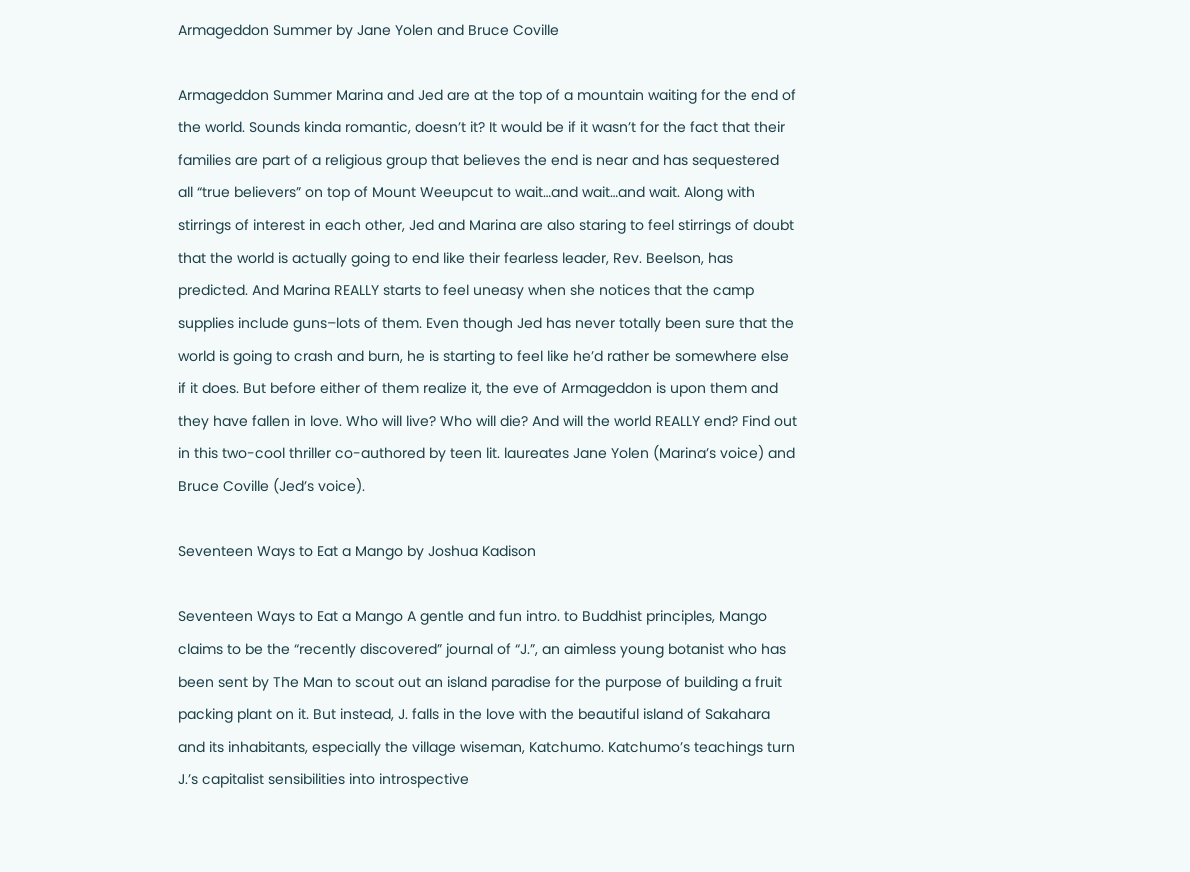Armageddon Summer by Jane Yolen and Bruce Coville

Armageddon Summer Marina and Jed are at the top of a mountain waiting for the end of the world. Sounds kinda romantic, doesn’t it? It would be if it wasn’t for the fact that their families are part of a religious group that believes the end is near and has sequestered all “true believers” on top of Mount Weeupcut to wait…and wait…and wait. Along with stirrings of interest in each other, Jed and Marina are also staring to feel stirrings of doubt that the world is actually going to end like their fearless leader, Rev. Beelson, has predicted. And Marina REALLY starts to feel uneasy when she notices that the camp supplies include guns–lots of them. Even though Jed has never totally been sure that the world is going to crash and burn, he is starting to feel like he’d rather be somewhere else if it does. But before either of them realize it, the eve of Armageddon is upon them and they have fallen in love. Who will live? Who will die? And will the world REALLY end? Find out in this two-cool thriller co-authored by teen lit. laureates Jane Yolen (Marina’s voice) and Bruce Coville (Jed’s voice).

Seventeen Ways to Eat a Mango by Joshua Kadison

Seventeen Ways to Eat a Mango A gentle and fun intro. to Buddhist principles, Mango claims to be the “recently discovered” journal of “J.”, an aimless young botanist who has been sent by The Man to scout out an island paradise for the purpose of building a fruit packing plant on it. But instead, J. falls in the love with the beautiful island of Sakahara and its inhabitants, especially the village wiseman, Katchumo. Katchumo’s teachings turn J.’s capitalist sensibilities into introspective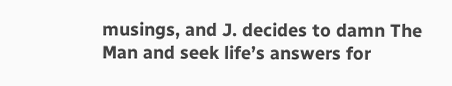musings, and J. decides to damn The Man and seek life’s answers for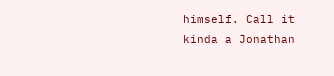himself. Call it kinda a Jonathan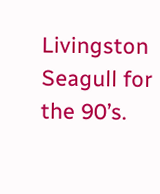Livingston Seagull for the 90’s.